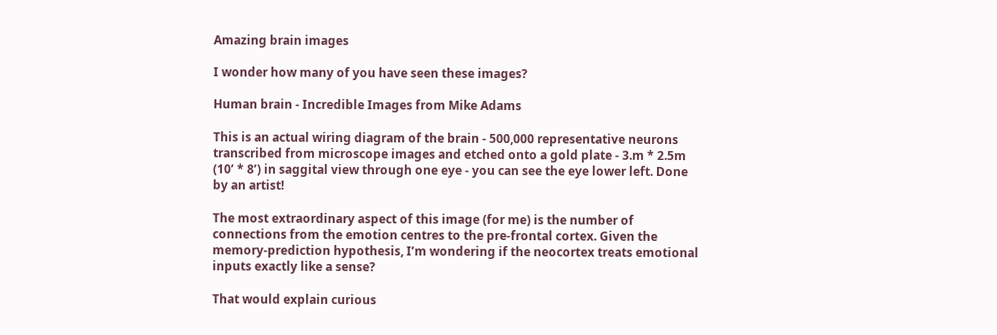Amazing brain images

I wonder how many of you have seen these images?

Human brain - Incredible Images from Mike Adams

This is an actual wiring diagram of the brain - 500,000 representative neurons transcribed from microscope images and etched onto a gold plate - 3.m * 2.5m (10’ * 8’) in saggital view through one eye - you can see the eye lower left. Done by an artist!

The most extraordinary aspect of this image (for me) is the number of connections from the emotion centres to the pre-frontal cortex. Given the memory-prediction hypothesis, I’m wondering if the neocortex treats emotional inputs exactly like a sense?

That would explain curious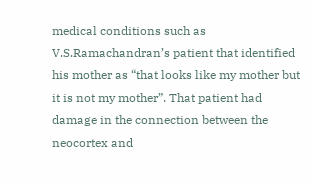medical conditions such as V.S.Ramachandran’s patient that identified his mother as “that looks like my mother but it is not my mother”. That patient had damage in the connection between the neocortex and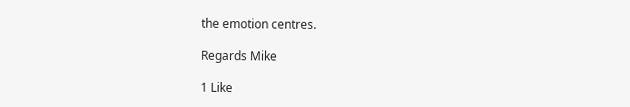the emotion centres.

Regards Mike

1 Like